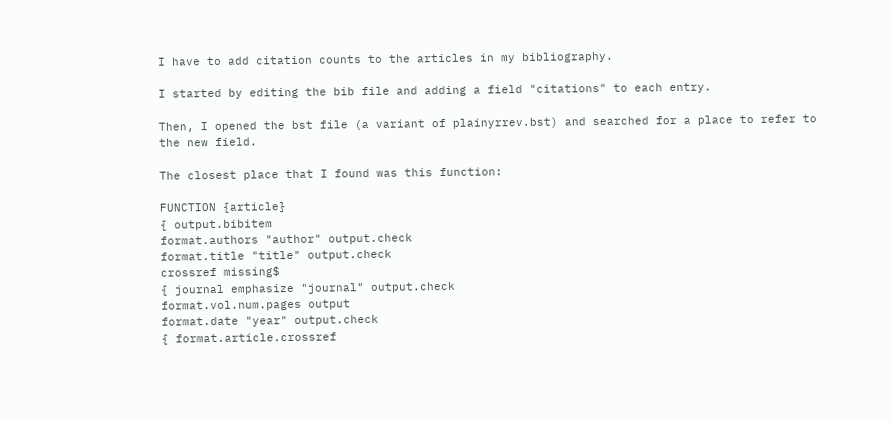I have to add citation counts to the articles in my bibliography.

I started by editing the bib file and adding a field "citations" to each entry.

Then, I opened the bst file (a variant of plainyrrev.bst) and searched for a place to refer to the new field.

The closest place that I found was this function:

FUNCTION {article}
{ output.bibitem
format.authors "author" output.check
format.title "title" output.check
crossref missing$
{ journal emphasize "journal" output.check
format.vol.num.pages output
format.date "year" output.check
{ format.article.crossref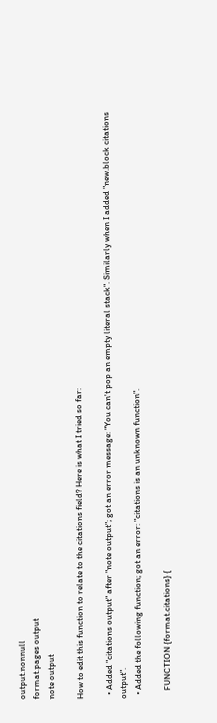output.nonnull
format.pages output
note output

How to edit this function to relate to the citations field? Here is what I tried so far:

  • Added "citations output" after "note output"; got an error message: "You can't pop an empty literal stack". Similarly when I added "new.block citations output".
  • Added the following function; got an error: "citations is an unknown function".

    FUNCTION {format.citations} {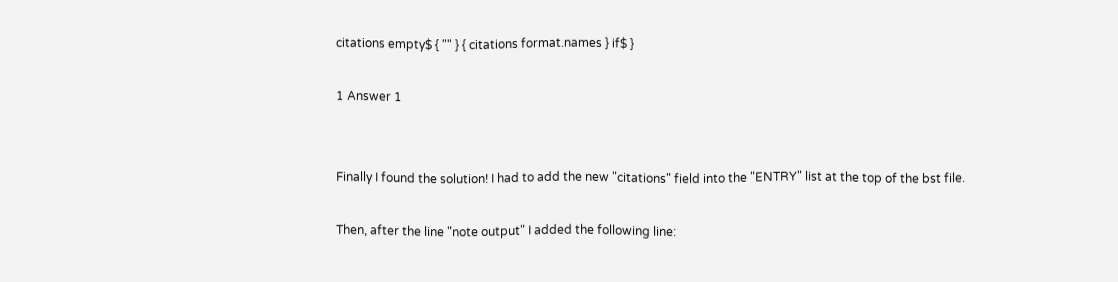citations empty$ { "" } { citations format.names } if$ }

1 Answer 1


Finally I found the solution! I had to add the new "citations" field into the "ENTRY" list at the top of the bst file.

Then, after the line "note output" I added the following line: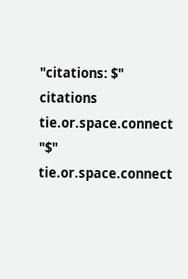"citations: $" citations tie.or.space.connect "$" tie.or.space.connect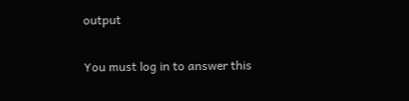output

You must log in to answer this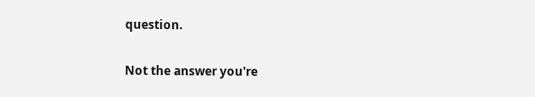question.

Not the answer you're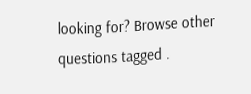looking for? Browse other questions tagged .